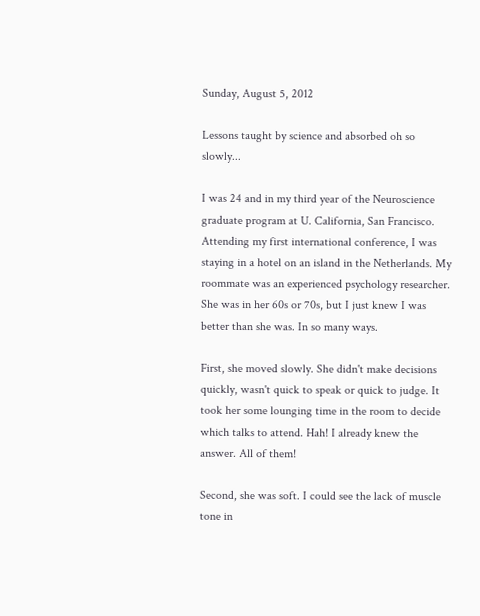Sunday, August 5, 2012

Lessons taught by science and absorbed oh so slowly...

I was 24 and in my third year of the Neuroscience graduate program at U. California, San Francisco. Attending my first international conference, I was staying in a hotel on an island in the Netherlands. My roommate was an experienced psychology researcher. She was in her 60s or 70s, but I just knew I was better than she was. In so many ways.

First, she moved slowly. She didn't make decisions quickly, wasn't quick to speak or quick to judge. It took her some lounging time in the room to decide which talks to attend. Hah! I already knew the answer. All of them!

Second, she was soft. I could see the lack of muscle tone in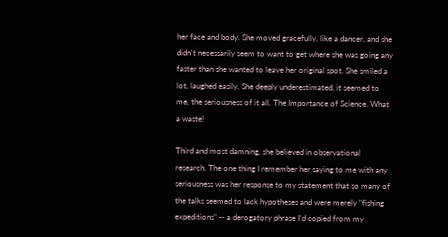her face and body. She moved gracefully, like a dancer, and she didn't necessarily seem to want to get where she was going any faster than she wanted to leave her original spot. She smiled a lot, laughed easily. She deeply underestimated, it seemed to me, the seriousness of it all. The Importance of Science. What a waste!

Third and most damning, she believed in observational research. The one thing I remember her saying to me with any seriousness was her response to my statement that so many of the talks seemed to lack hypotheses and were merely "fishing expeditions" -- a derogatory phrase I'd copied from my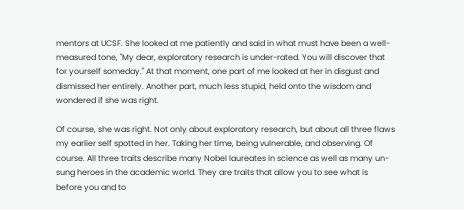mentors at UCSF. She looked at me patiently and said in what must have been a well-measured tone, "My dear, exploratory research is under-rated. You will discover that for yourself someday." At that moment, one part of me looked at her in disgust and dismissed her entirely. Another part, much less stupid, held onto the wisdom and wondered if she was right.

Of course, she was right. Not only about exploratory research, but about all three flaws my earlier self spotted in her. Taking her time, being vulnerable, and observing. Of course. All three traits describe many Nobel laureates in science as well as many un-sung heroes in the academic world. They are traits that allow you to see what is before you and to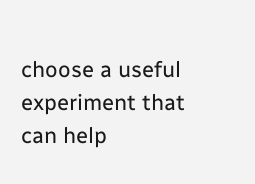choose a useful experiment that can help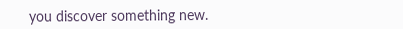you discover something new.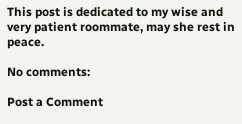This post is dedicated to my wise and very patient roommate, may she rest in peace.

No comments:

Post a Comment